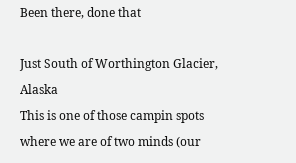Been there, done that

Just South of Worthington Glacier, Alaska
This is one of those campin spots where we are of two minds (our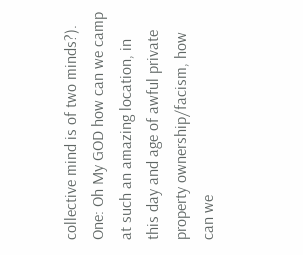collective mind is of two minds?). One: Oh My GOD how can we camp at such an amazing location, in this day and age of awful private property ownership/facism, how can we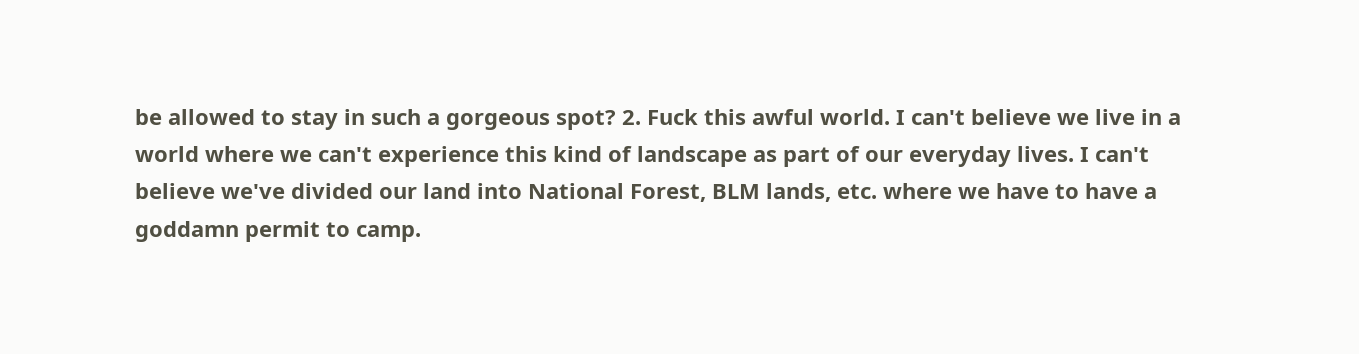be allowed to stay in such a gorgeous spot? 2. Fuck this awful world. I can't believe we live in a world where we can't experience this kind of landscape as part of our everyday lives. I can't believe we've divided our land into National Forest, BLM lands, etc. where we have to have a goddamn permit to camp.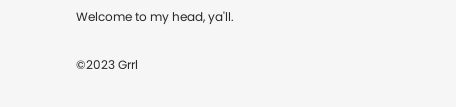Welcome to my head, ya'll.

©2023 Grrl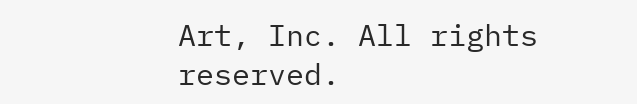Art, Inc. All rights reserved.